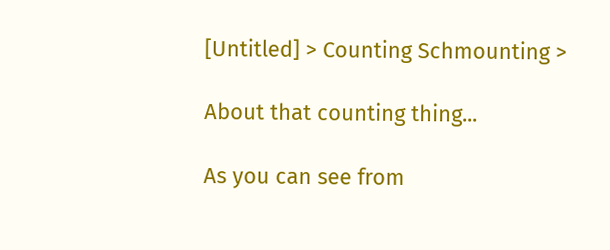[Untitled] > Counting Schmounting >

About that counting thing...

As you can see from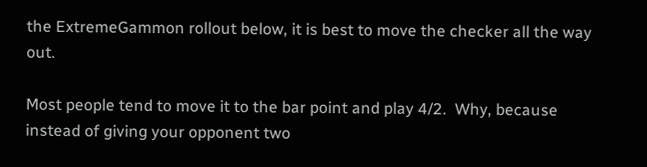the ExtremeGammon rollout below, it is best to move the checker all the way out.

Most people tend to move it to the bar point and play 4/2.  Why, because instead of giving your opponent two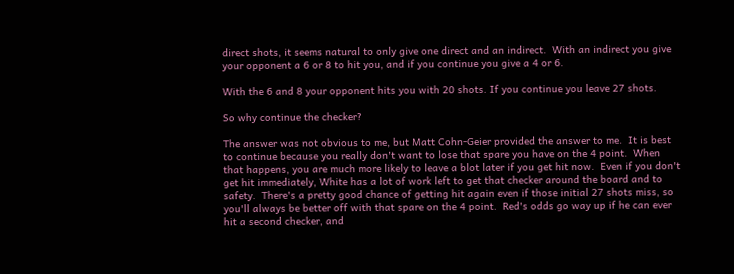direct shots, it seems natural to only give one direct and an indirect.  With an indirect you give your opponent a 6 or 8 to hit you, and if you continue you give a 4 or 6.

With the 6 and 8 your opponent hits you with 20 shots. If you continue you leave 27 shots.

So why continue the checker?

The answer was not obvious to me, but Matt Cohn-Geier provided the answer to me.  It is best to continue because you really don't want to lose that spare you have on the 4 point.  When that happens, you are much more likely to leave a blot later if you get hit now.  Even if you don't get hit immediately, White has a lot of work left to get that checker around the board and to safety.  There's a pretty good chance of getting hit again even if those initial 27 shots miss, so you'll always be better off with that spare on the 4 point.  Red's odds go way up if he can ever hit a second checker, and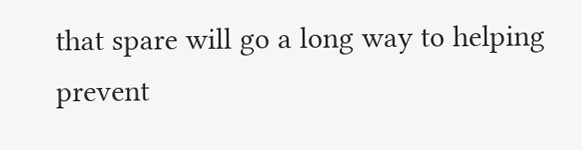that spare will go a long way to helping prevent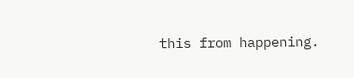this from happening.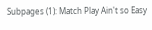Subpages (1): Match Play Ain't so Easy